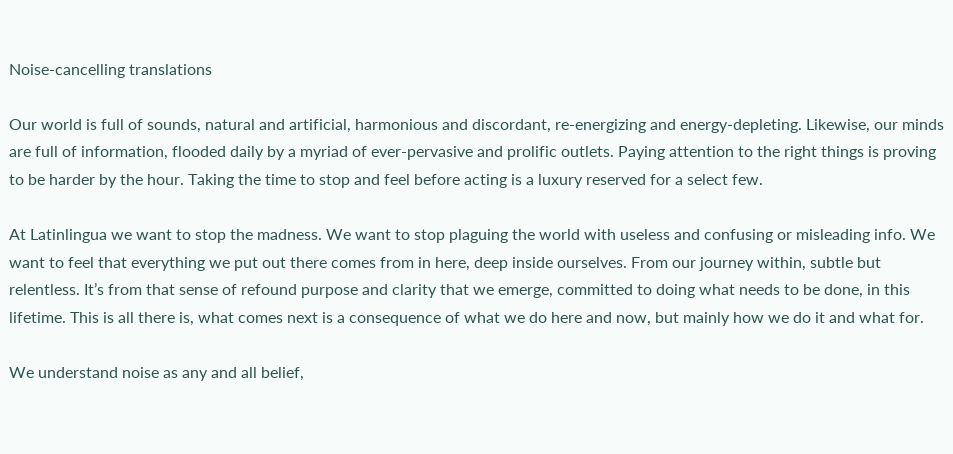Noise-cancelling translations

Our world is full of sounds, natural and artificial, harmonious and discordant, re-energizing and energy-depleting. Likewise, our minds are full of information, flooded daily by a myriad of ever-pervasive and prolific outlets. Paying attention to the right things is proving to be harder by the hour. Taking the time to stop and feel before acting is a luxury reserved for a select few.

At Latinlingua we want to stop the madness. We want to stop plaguing the world with useless and confusing or misleading info. We want to feel that everything we put out there comes from in here, deep inside ourselves. From our journey within, subtle but relentless. It’s from that sense of refound purpose and clarity that we emerge, committed to doing what needs to be done, in this lifetime. This is all there is, what comes next is a consequence of what we do here and now, but mainly how we do it and what for.

We understand noise as any and all belief,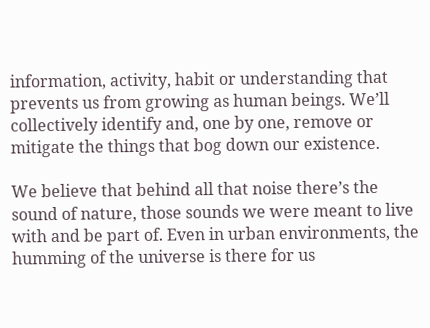information, activity, habit or understanding that prevents us from growing as human beings. We’ll collectively identify and, one by one, remove or mitigate the things that bog down our existence.

We believe that behind all that noise there’s the sound of nature, those sounds we were meant to live with and be part of. Even in urban environments, the humming of the universe is there for us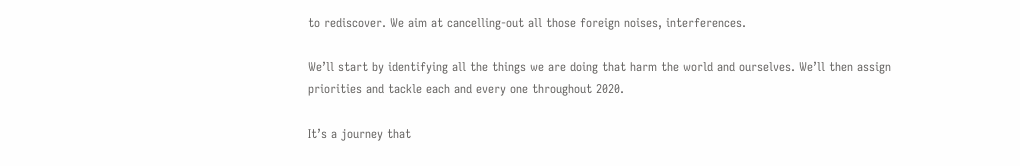to rediscover. We aim at cancelling-out all those foreign noises, interferences.

We’ll start by identifying all the things we are doing that harm the world and ourselves. We’ll then assign priorities and tackle each and every one throughout 2020.

It’s a journey that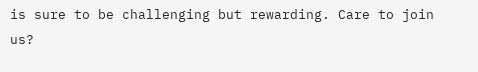is sure to be challenging but rewarding. Care to join us?